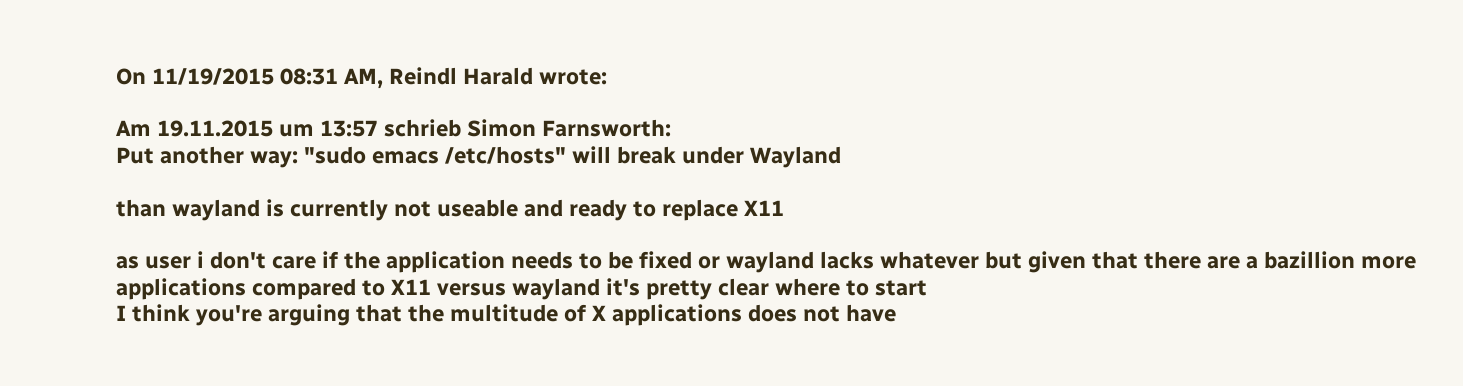On 11/19/2015 08:31 AM, Reindl Harald wrote:

Am 19.11.2015 um 13:57 schrieb Simon Farnsworth:
Put another way: "sudo emacs /etc/hosts" will break under Wayland

than wayland is currently not useable and ready to replace X11

as user i don't care if the application needs to be fixed or wayland lacks whatever but given that there are a bazillion more applications compared to X11 versus wayland it's pretty clear where to start
I think you're arguing that the multitude of X applications does not have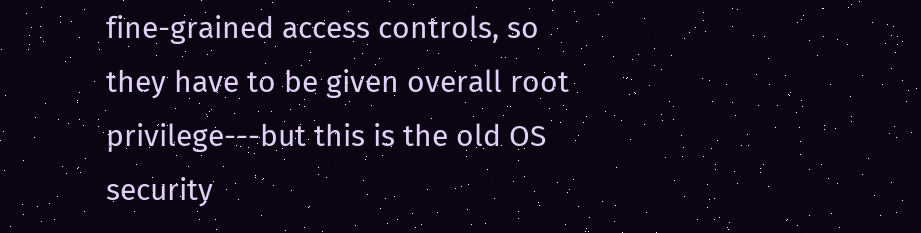fine-grained access controls, so they have to be given overall root privilege---but this is the old OS security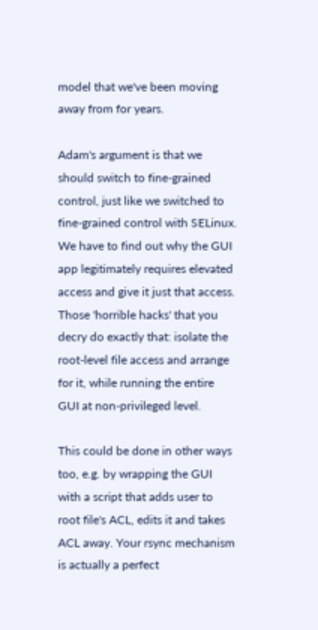model that we've been moving away from for years.

Adam's argument is that we should switch to fine-grained control, just like we switched to fine-grained control with SELinux. We have to find out why the GUI app legitimately requires elevated access and give it just that access. Those 'horrible hacks' that you decry do exactly that: isolate the root-level file access and arrange for it, while running the entire GUI at non-privileged level.

This could be done in other ways too, e.g. by wrapping the GUI with a script that adds user to root file's ACL, edits it and takes ACL away. Your rsync mechanism is actually a perfect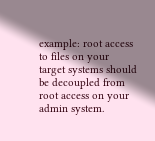example: root access to files on your target systems should be decoupled from root access on your admin system.